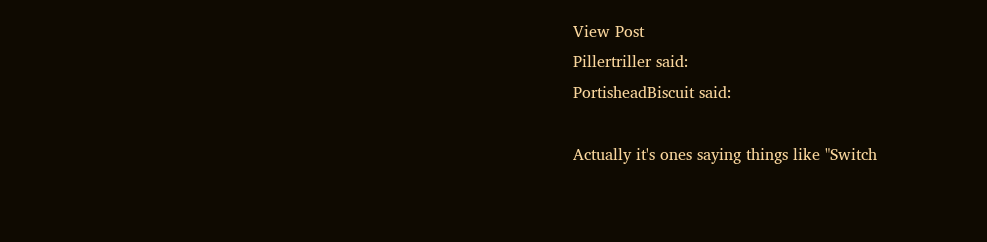View Post
Pillertriller said:
PortisheadBiscuit said:

Actually it's ones saying things like "Switch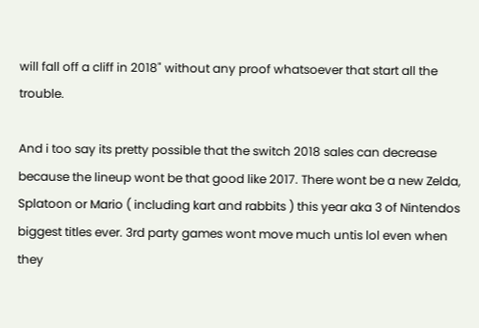will fall off a cliff in 2018" without any proof whatsoever that start all the trouble.

And i too say its pretty possible that the switch 2018 sales can decrease because the lineup wont be that good like 2017. There wont be a new Zelda, Splatoon or Mario ( including kart and rabbits ) this year aka 3 of Nintendos biggest titles ever. 3rd party games wont move much untis lol even when they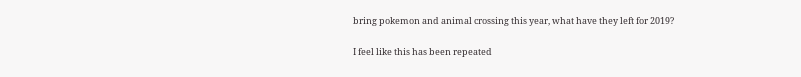bring pokemon and animal crossing this year, what have they left for 2019?

I feel like this has been repeated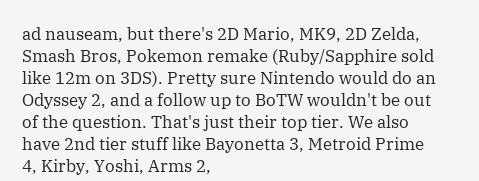ad nauseam, but there's 2D Mario, MK9, 2D Zelda, Smash Bros, Pokemon remake (Ruby/Sapphire sold like 12m on 3DS). Pretty sure Nintendo would do an Odyssey 2, and a follow up to BoTW wouldn't be out of the question. That's just their top tier. We also have 2nd tier stuff like Bayonetta 3, Metroid Prime 4, Kirby, Yoshi, Arms 2,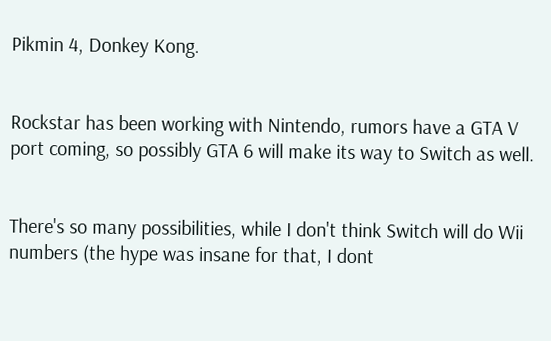Pikmin 4, Donkey Kong.


Rockstar has been working with Nintendo, rumors have a GTA V port coming, so possibly GTA 6 will make its way to Switch as well.


There's so many possibilities, while I don't think Switch will do Wii numbers (the hype was insane for that, I dont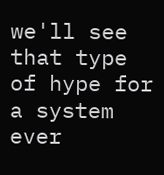we'll see that type of hype for a system ever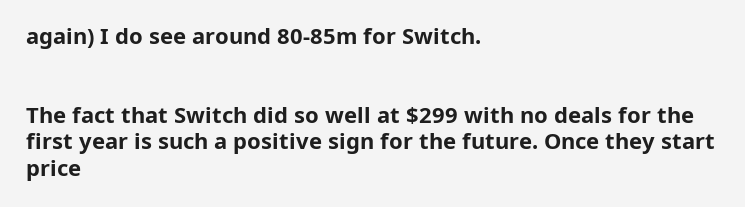again) I do see around 80-85m for Switch.


The fact that Switch did so well at $299 with no deals for the first year is such a positive sign for the future. Once they start price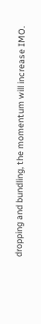dropping and bundling, the momentum will increase IMO.